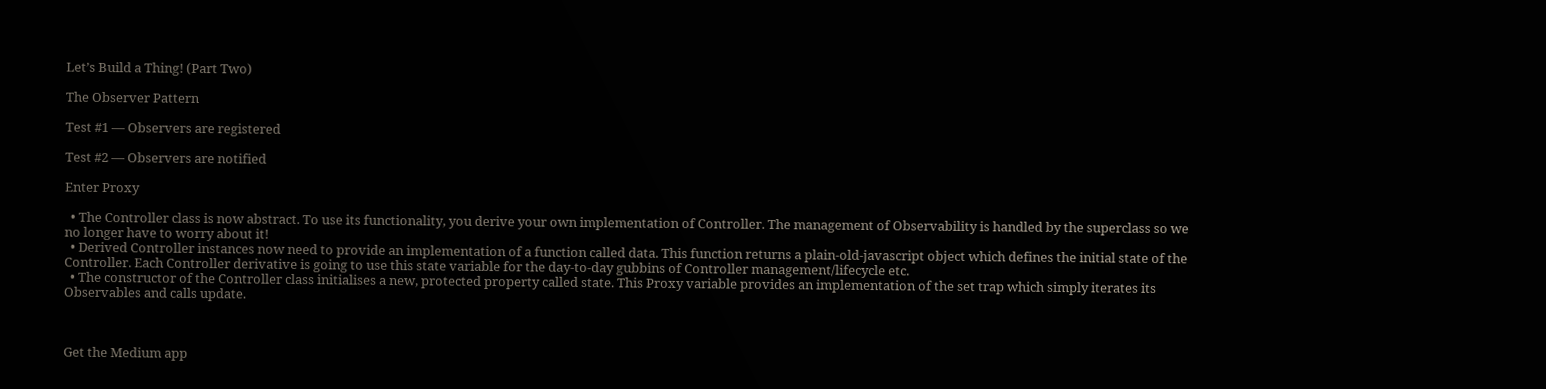Let’s Build a Thing! (Part Two)

The Observer Pattern

Test #1 — Observers are registered

Test #2 — Observers are notified

Enter Proxy

  • The Controller class is now abstract. To use its functionality, you derive your own implementation of Controller. The management of Observability is handled by the superclass so we no longer have to worry about it!
  • Derived Controller instances now need to provide an implementation of a function called data. This function returns a plain-old-javascript object which defines the initial state of the Controller. Each Controller derivative is going to use this state variable for the day-to-day gubbins of Controller management/lifecycle etc.
  • The constructor of the Controller class initialises a new, protected property called state. This Proxy variable provides an implementation of the set trap which simply iterates its Observables and calls update.



Get the Medium app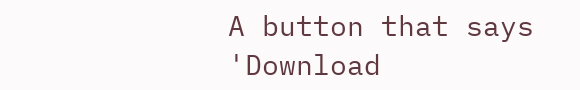A button that says 'Download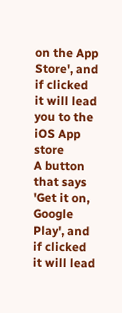on the App Store', and if clicked it will lead you to the iOS App store
A button that says 'Get it on, Google Play', and if clicked it will lead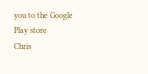you to the Google Play store
Chris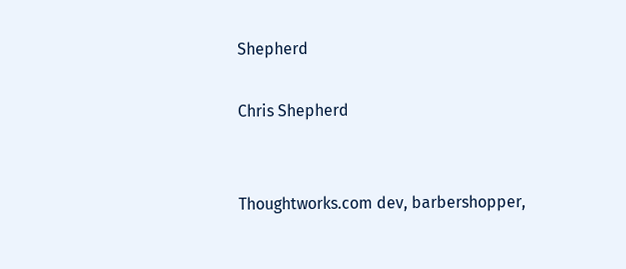Shepherd

Chris Shepherd


Thoughtworks.com dev, barbershopper,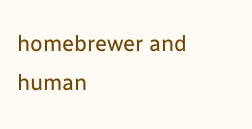homebrewer and human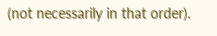(not necessarily in that order).